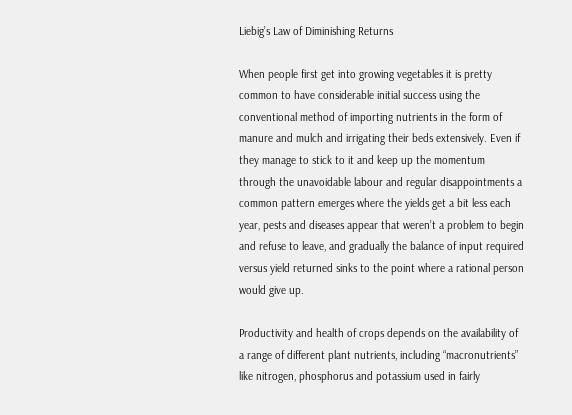Liebig’s Law of Diminishing Returns

When people first get into growing vegetables it is pretty common to have considerable initial success using the conventional method of importing nutrients in the form of manure and mulch and irrigating their beds extensively. Even if they manage to stick to it and keep up the momentum through the unavoidable labour and regular disappointments a common pattern emerges where the yields get a bit less each year, pests and diseases appear that weren’t a problem to begin and refuse to leave, and gradually the balance of input required versus yield returned sinks to the point where a rational person would give up.

Productivity and health of crops depends on the availability of a range of different plant nutrients, including “macronutrients” like nitrogen, phosphorus and potassium used in fairly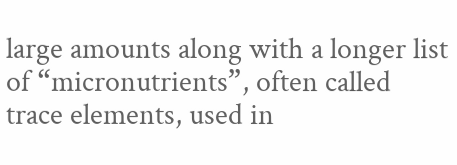large amounts along with a longer list of “micronutrients”, often called trace elements, used in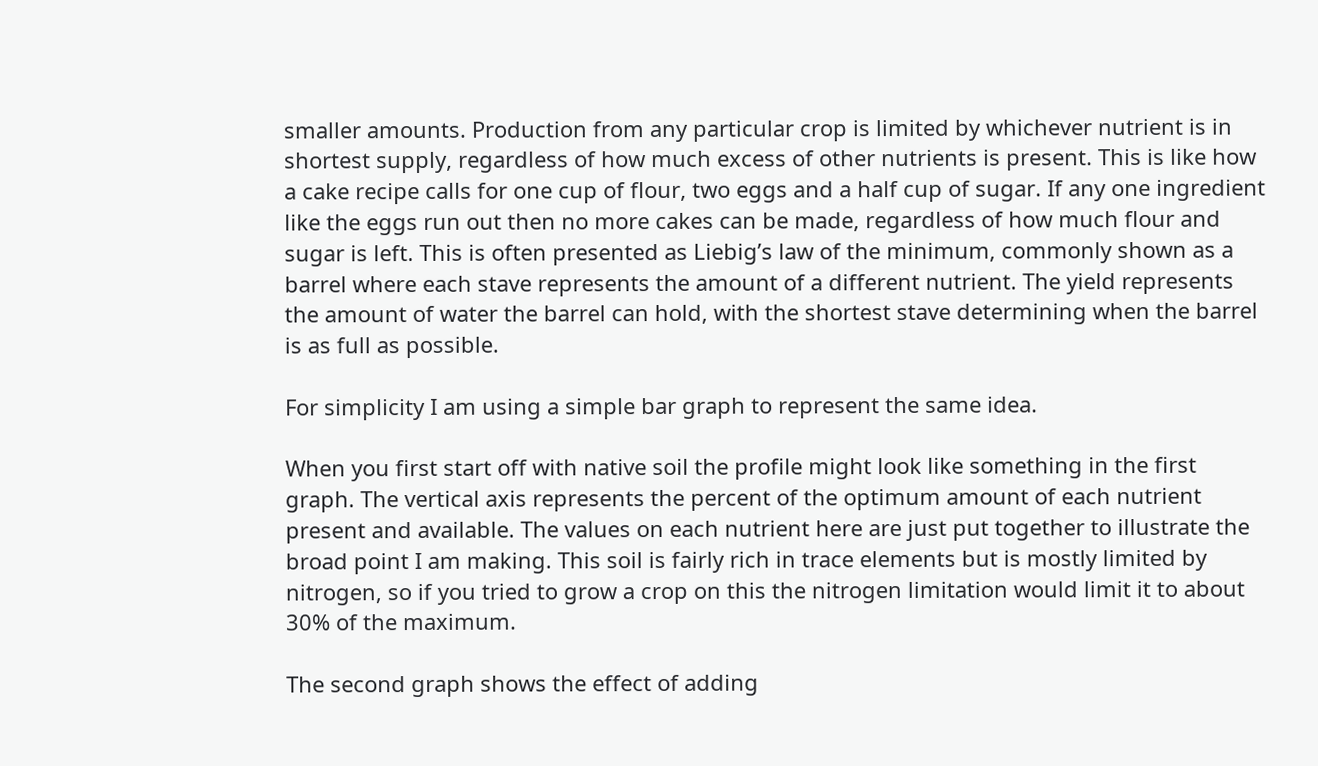smaller amounts. Production from any particular crop is limited by whichever nutrient is in shortest supply, regardless of how much excess of other nutrients is present. This is like how a cake recipe calls for one cup of flour, two eggs and a half cup of sugar. If any one ingredient like the eggs run out then no more cakes can be made, regardless of how much flour and sugar is left. This is often presented as Liebig’s law of the minimum, commonly shown as a barrel where each stave represents the amount of a different nutrient. The yield represents the amount of water the barrel can hold, with the shortest stave determining when the barrel is as full as possible.

For simplicity I am using a simple bar graph to represent the same idea.

When you first start off with native soil the profile might look like something in the first graph. The vertical axis represents the percent of the optimum amount of each nutrient present and available. The values on each nutrient here are just put together to illustrate the broad point I am making. This soil is fairly rich in trace elements but is mostly limited by nitrogen, so if you tried to grow a crop on this the nitrogen limitation would limit it to about 30% of the maximum.

The second graph shows the effect of adding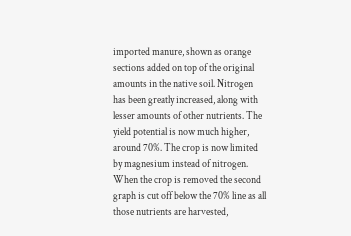imported manure, shown as orange sections added on top of the original amounts in the native soil. Nitrogen has been greatly increased, along with lesser amounts of other nutrients. The yield potential is now much higher, around 70%. The crop is now limited by magnesium instead of nitrogen. When the crop is removed the second graph is cut off below the 70% line as all those nutrients are harvested,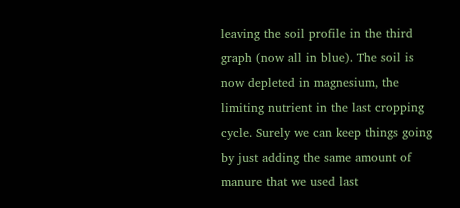leaving the soil profile in the third graph (now all in blue). The soil is now depleted in magnesium, the limiting nutrient in the last cropping cycle. Surely we can keep things going by just adding the same amount of manure that we used last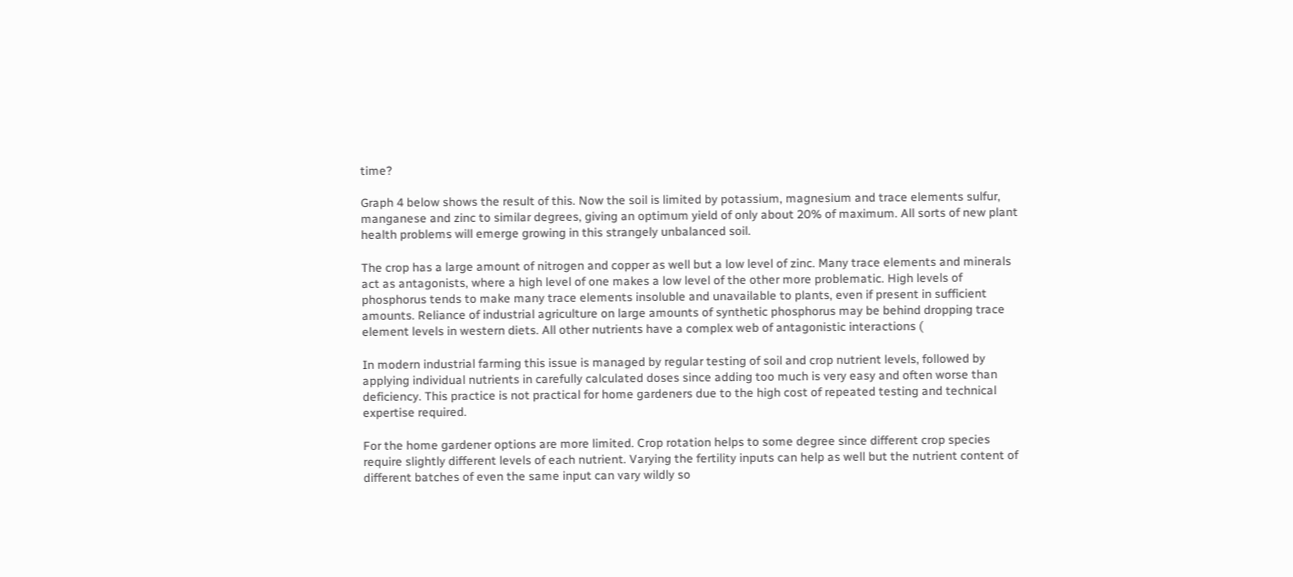time?

Graph 4 below shows the result of this. Now the soil is limited by potassium, magnesium and trace elements sulfur, manganese and zinc to similar degrees, giving an optimum yield of only about 20% of maximum. All sorts of new plant health problems will emerge growing in this strangely unbalanced soil.

The crop has a large amount of nitrogen and copper as well but a low level of zinc. Many trace elements and minerals act as antagonists, where a high level of one makes a low level of the other more problematic. High levels of phosphorus tends to make many trace elements insoluble and unavailable to plants, even if present in sufficient amounts. Reliance of industrial agriculture on large amounts of synthetic phosphorus may be behind dropping trace element levels in western diets. All other nutrients have a complex web of antagonistic interactions (

In modern industrial farming this issue is managed by regular testing of soil and crop nutrient levels, followed by applying individual nutrients in carefully calculated doses since adding too much is very easy and often worse than deficiency. This practice is not practical for home gardeners due to the high cost of repeated testing and technical expertise required.

For the home gardener options are more limited. Crop rotation helps to some degree since different crop species require slightly different levels of each nutrient. Varying the fertility inputs can help as well but the nutrient content of different batches of even the same input can vary wildly so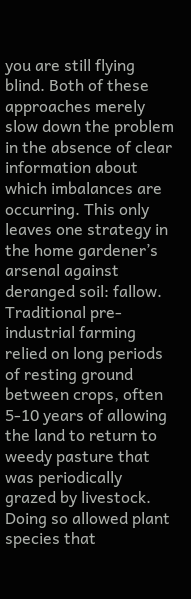you are still flying blind. Both of these approaches merely slow down the problem in the absence of clear information about which imbalances are occurring. This only leaves one strategy in the home gardener’s arsenal against deranged soil: fallow. Traditional pre-industrial farming relied on long periods of resting ground between crops, often 5-10 years of allowing the land to return to weedy pasture that was periodically grazed by livestock. Doing so allowed plant species that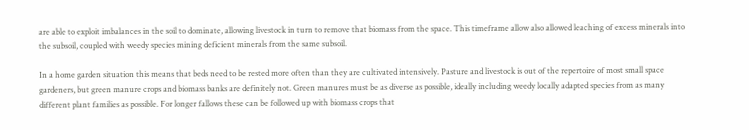are able to exploit imbalances in the soil to dominate, allowing livestock in turn to remove that biomass from the space. This timeframe allow also allowed leaching of excess minerals into the subsoil, coupled with weedy species mining deficient minerals from the same subsoil.

In a home garden situation this means that beds need to be rested more often than they are cultivated intensively. Pasture and livestock is out of the repertoire of most small space gardeners, but green manure crops and biomass banks are definitely not. Green manures must be as diverse as possible, ideally including weedy locally adapted species from as many different plant families as possible. For longer fallows these can be followed up with biomass crops that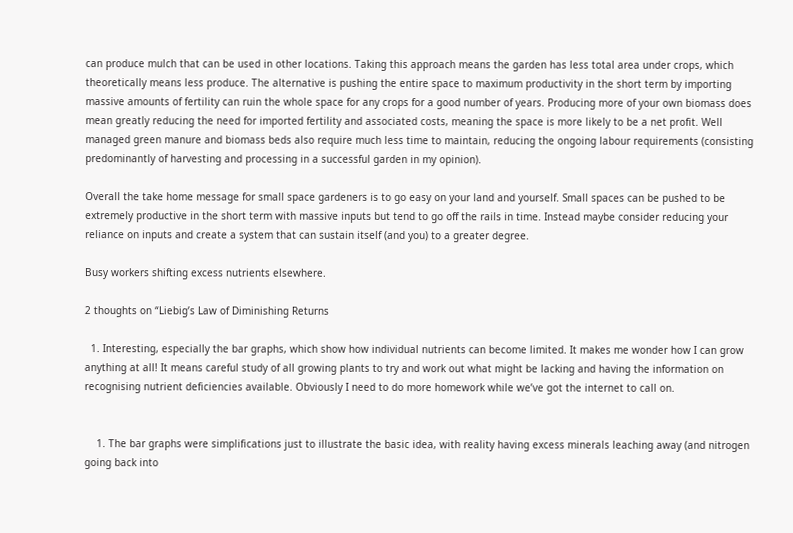can produce mulch that can be used in other locations. Taking this approach means the garden has less total area under crops, which theoretically means less produce. The alternative is pushing the entire space to maximum productivity in the short term by importing massive amounts of fertility can ruin the whole space for any crops for a good number of years. Producing more of your own biomass does mean greatly reducing the need for imported fertility and associated costs, meaning the space is more likely to be a net profit. Well managed green manure and biomass beds also require much less time to maintain, reducing the ongoing labour requirements (consisting predominantly of harvesting and processing in a successful garden in my opinion).

Overall the take home message for small space gardeners is to go easy on your land and yourself. Small spaces can be pushed to be extremely productive in the short term with massive inputs but tend to go off the rails in time. Instead maybe consider reducing your reliance on inputs and create a system that can sustain itself (and you) to a greater degree.

Busy workers shifting excess nutrients elsewhere.

2 thoughts on “Liebig’s Law of Diminishing Returns

  1. Interesting, especially the bar graphs, which show how individual nutrients can become limited. It makes me wonder how I can grow anything at all! It means careful study of all growing plants to try and work out what might be lacking and having the information on recognising nutrient deficiencies available. Obviously I need to do more homework while we’ve got the internet to call on.


    1. The bar graphs were simplifications just to illustrate the basic idea, with reality having excess minerals leaching away (and nitrogen going back into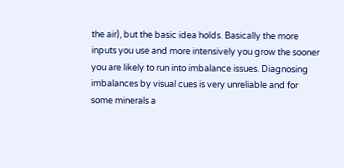the air), but the basic idea holds. Basically the more inputs you use and more intensively you grow the sooner you are likely to run into imbalance issues. Diagnosing imbalances by visual cues is very unreliable and for some minerals a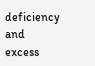deficiency and excess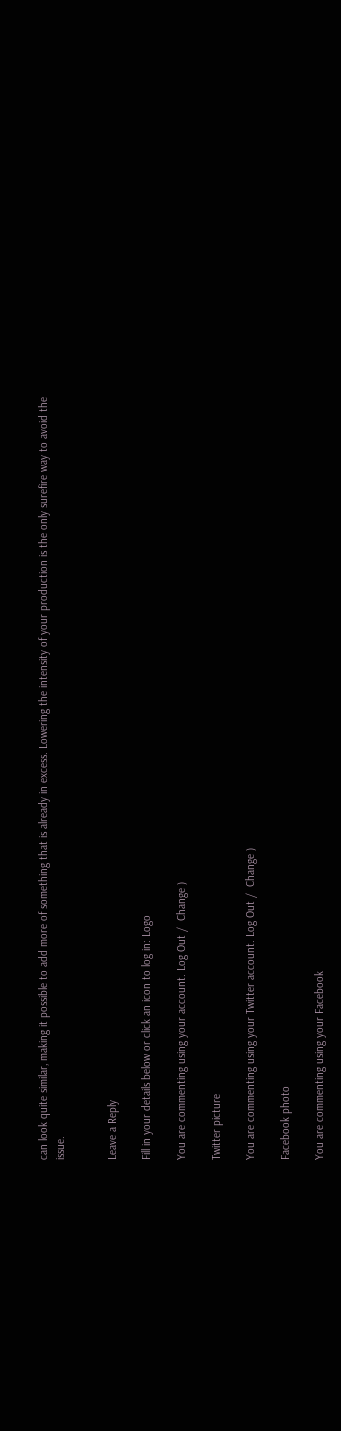can look quite similar, making it possible to add more of something that is already in excess. Lowering the intensity of your production is the only surefire way to avoid the issue.


Leave a Reply

Fill in your details below or click an icon to log in: Logo

You are commenting using your account. Log Out /  Change )

Twitter picture

You are commenting using your Twitter account. Log Out /  Change )

Facebook photo

You are commenting using your Facebook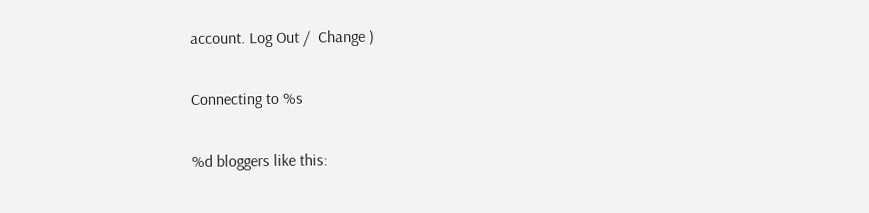account. Log Out /  Change )

Connecting to %s

%d bloggers like this: